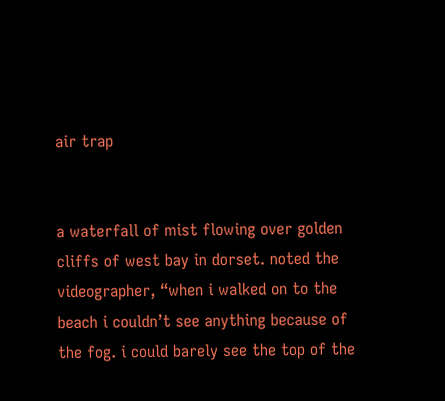air trap


a waterfall of mist flowing over golden cliffs of west bay in dorset. noted the videographer, “when i walked on to the beach i couldn’t see anything because of the fog. i could barely see the top of the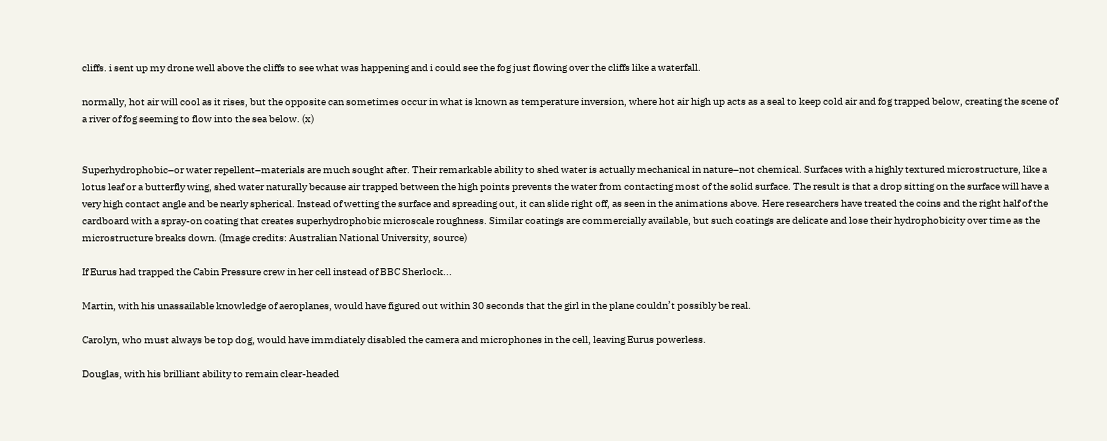cliffs. i sent up my drone well above the cliffs to see what was happening and i could see the fog just flowing over the cliffs like a waterfall.

normally, hot air will cool as it rises, but the opposite can sometimes occur in what is known as temperature inversion, where hot air high up acts as a seal to keep cold air and fog trapped below, creating the scene of a river of fog seeming to flow into the sea below. (x)


Superhydrophobic–or water repellent–materials are much sought after. Their remarkable ability to shed water is actually mechanical in nature–not chemical. Surfaces with a highly textured microstructure, like a lotus leaf or a butterfly wing, shed water naturally because air trapped between the high points prevents the water from contacting most of the solid surface. The result is that a drop sitting on the surface will have a very high contact angle and be nearly spherical. Instead of wetting the surface and spreading out, it can slide right off, as seen in the animations above. Here researchers have treated the coins and the right half of the cardboard with a spray-on coating that creates superhydrophobic microscale roughness. Similar coatings are commercially available, but such coatings are delicate and lose their hydrophobicity over time as the microstructure breaks down. (Image credits: Australian National University, source)

If Eurus had trapped the Cabin Pressure crew in her cell instead of BBC Sherlock...

Martin, with his unassailable knowledge of aeroplanes, would have figured out within 30 seconds that the girl in the plane couldn’t possibly be real.

Carolyn, who must always be top dog, would have immdiately disabled the camera and microphones in the cell, leaving Eurus powerless.

Douglas, with his brilliant ability to remain clear-headed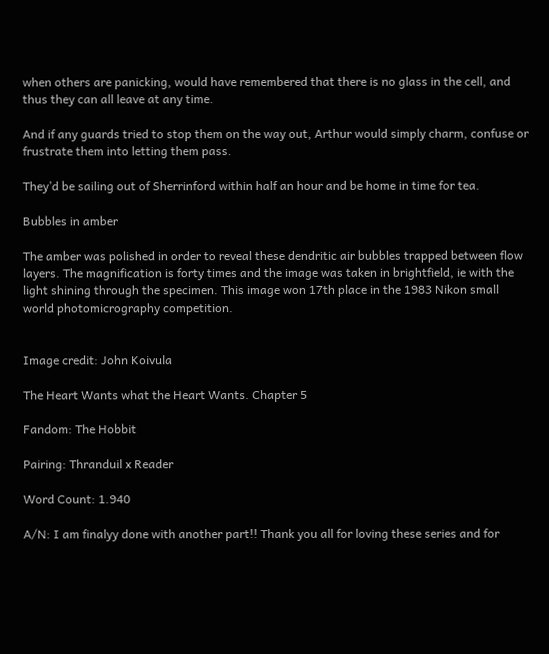when others are panicking, would have remembered that there is no glass in the cell, and thus they can all leave at any time.

And if any guards tried to stop them on the way out, Arthur would simply charm, confuse or frustrate them into letting them pass.

They’d be sailing out of Sherrinford within half an hour and be home in time for tea.

Bubbles in amber

The amber was polished in order to reveal these dendritic air bubbles trapped between flow layers. The magnification is forty times and the image was taken in brightfield, ie with the light shining through the specimen. This image won 17th place in the 1983 Nikon small world photomicrography competition.


Image credit: John Koivula

The Heart Wants what the Heart Wants. Chapter 5

Fandom: The Hobbit

Pairing: Thranduil x Reader

Word Count: 1.940

A/N: I am finalyy done with another part!! Thank you all for loving these series and for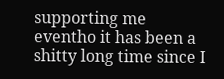supporting me eventho it has been a shitty long time since I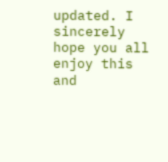updated. I sincerely hope you all enjoy this and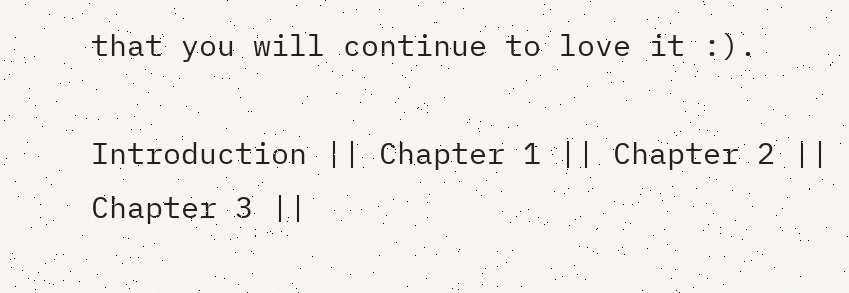that you will continue to love it :).

Introduction || Chapter 1 || Chapter 2 || Chapter 3 ||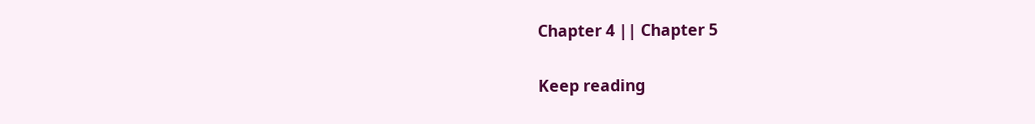Chapter 4 || Chapter 5

Keep reading